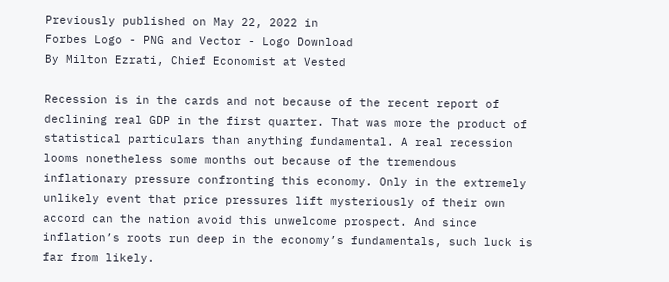Previously published on May 22, 2022 in
Forbes Logo - PNG and Vector - Logo Download
By Milton Ezrati, Chief Economist at Vested

Recession is in the cards and not because of the recent report of declining real GDP in the first quarter. That was more the product of statistical particulars than anything fundamental. A real recession looms nonetheless some months out because of the tremendous inflationary pressure confronting this economy. Only in the extremely unlikely event that price pressures lift mysteriously of their own accord can the nation avoid this unwelcome prospect. And since inflation’s roots run deep in the economy’s fundamentals, such luck is far from likely.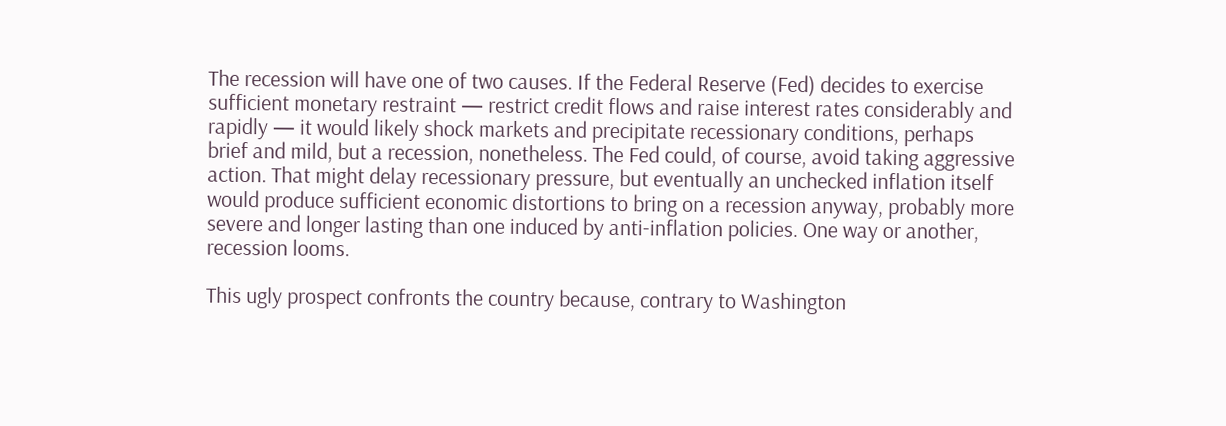The recession will have one of two causes. If the Federal Reserve (Fed) decides to exercise sufficient monetary restraint — restrict credit flows and raise interest rates considerably and rapidly — it would likely shock markets and precipitate recessionary conditions, perhaps brief and mild, but a recession, nonetheless. The Fed could, of course, avoid taking aggressive action. That might delay recessionary pressure, but eventually an unchecked inflation itself would produce sufficient economic distortions to bring on a recession anyway, probably more severe and longer lasting than one induced by anti-inflation policies. One way or another, recession looms.

This ugly prospect confronts the country because, contrary to Washington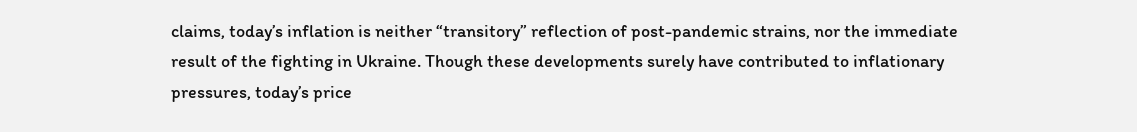claims, today’s inflation is neither “transitory” reflection of post-pandemic strains, nor the immediate result of the fighting in Ukraine. Though these developments surely have contributed to inflationary pressures, today’s price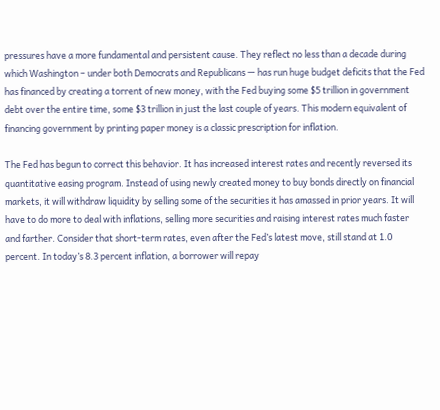pressures have a more fundamental and persistent cause. They reflect no less than a decade during which Washington – under both Democrats and Republicans — has run huge budget deficits that the Fed has financed by creating a torrent of new money, with the Fed buying some $5 trillion in government debt over the entire time, some $3 trillion in just the last couple of years. This modern equivalent of financing government by printing paper money is a classic prescription for inflation.

The Fed has begun to correct this behavior. It has increased interest rates and recently reversed its quantitative easing program. Instead of using newly created money to buy bonds directly on financial markets, it will withdraw liquidity by selling some of the securities it has amassed in prior years. It will have to do more to deal with inflations, selling more securities and raising interest rates much faster and farther. Consider that short-term rates, even after the Fed’s latest move, still stand at 1.0 percent. In today’s 8.3 percent inflation, a borrower will repay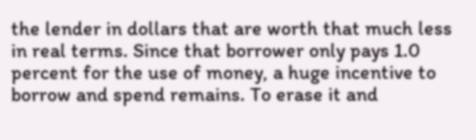the lender in dollars that are worth that much less in real terms. Since that borrower only pays 1.0 percent for the use of money, a huge incentive to borrow and spend remains. To erase it and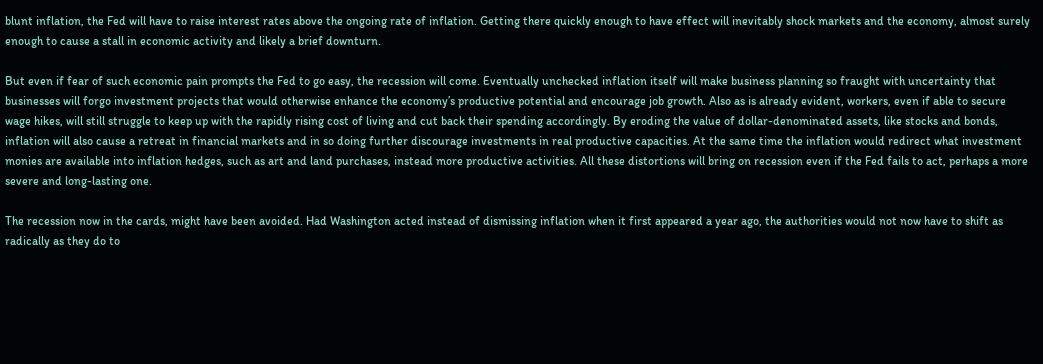blunt inflation, the Fed will have to raise interest rates above the ongoing rate of inflation. Getting there quickly enough to have effect will inevitably shock markets and the economy, almost surely enough to cause a stall in economic activity and likely a brief downturn.

But even if fear of such economic pain prompts the Fed to go easy, the recession will come. Eventually unchecked inflation itself will make business planning so fraught with uncertainty that businesses will forgo investment projects that would otherwise enhance the economy’s productive potential and encourage job growth. Also as is already evident, workers, even if able to secure wage hikes, will still struggle to keep up with the rapidly rising cost of living and cut back their spending accordingly. By eroding the value of dollar-denominated assets, like stocks and bonds, inflation will also cause a retreat in financial markets and in so doing further discourage investments in real productive capacities. At the same time the inflation would redirect what investment monies are available into inflation hedges, such as art and land purchases, instead more productive activities. All these distortions will bring on recession even if the Fed fails to act, perhaps a more severe and long-lasting one.

The recession now in the cards, might have been avoided. Had Washington acted instead of dismissing inflation when it first appeared a year ago, the authorities would not now have to shift as radically as they do to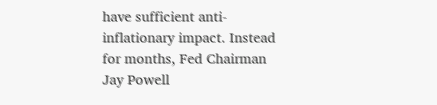have sufficient anti-inflationary impact. Instead for months, Fed Chairman Jay Powell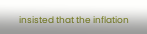insisted that the inflation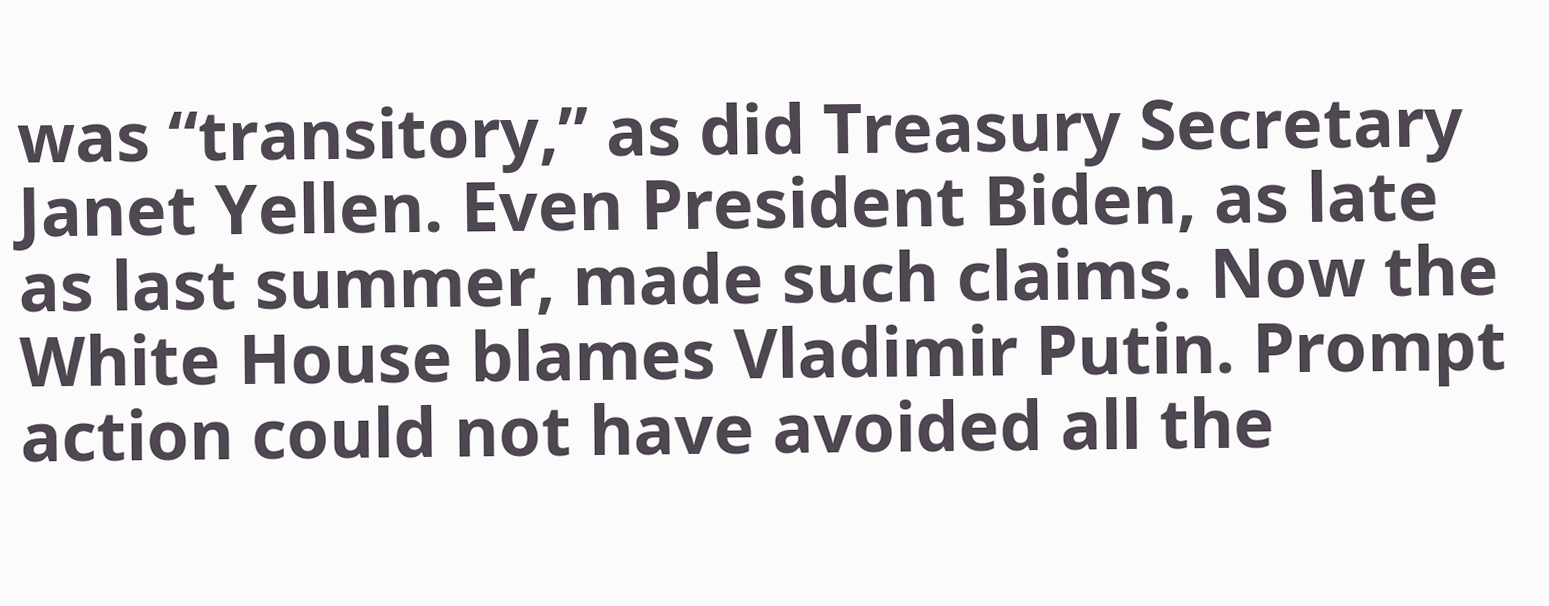was “transitory,” as did Treasury Secretary Janet Yellen. Even President Biden, as late as last summer, made such claims. Now the White House blames Vladimir Putin. Prompt action could not have avoided all the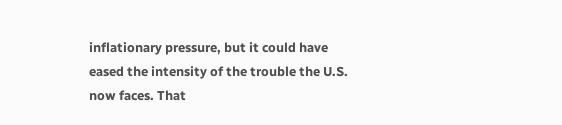inflationary pressure, but it could have eased the intensity of the trouble the U.S. now faces. That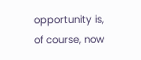opportunity is, of course, now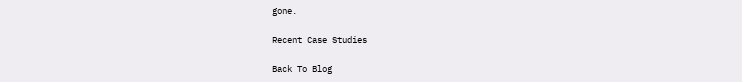gone.

Recent Case Studies

Back To Blog